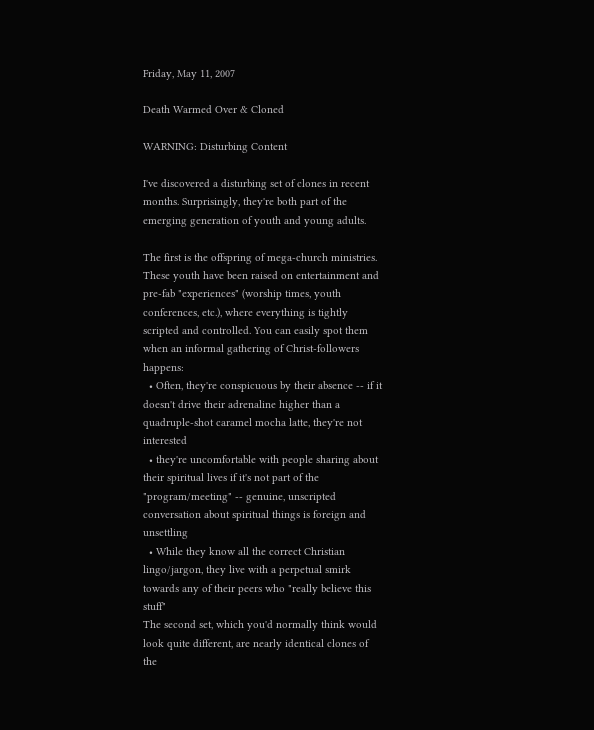Friday, May 11, 2007

Death Warmed Over & Cloned

WARNING: Disturbing Content

I've discovered a disturbing set of clones in recent months. Surprisingly, they're both part of the emerging generation of youth and young adults.

The first is the offspring of mega-church ministries. These youth have been raised on entertainment and pre-fab "experiences" (worship times, youth conferences, etc.), where everything is tightly scripted and controlled. You can easily spot them when an informal gathering of Christ-followers happens:
  • Often, they're conspicuous by their absence -- if it doesn't drive their adrenaline higher than a quadruple-shot caramel mocha latte, they're not interested
  • they're uncomfortable with people sharing about their spiritual lives if it's not part of the "program/meeting" -- genuine, unscripted conversation about spiritual things is foreign and unsettling
  • While they know all the correct Christian lingo/jargon, they live with a perpetual smirk towards any of their peers who "really believe this stuff"
The second set, which you'd normally think would look quite different, are nearly identical clones of the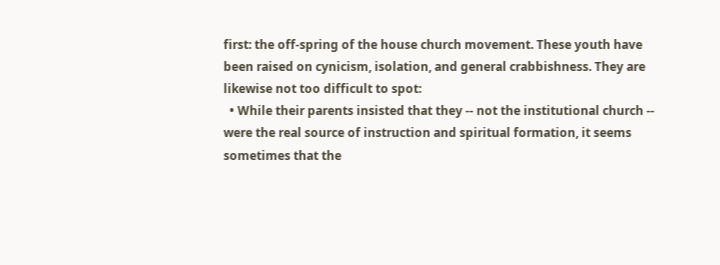first: the off-spring of the house church movement. These youth have been raised on cynicism, isolation, and general crabbishness. They are likewise not too difficult to spot:
  • While their parents insisted that they -- not the institutional church -- were the real source of instruction and spiritual formation, it seems sometimes that the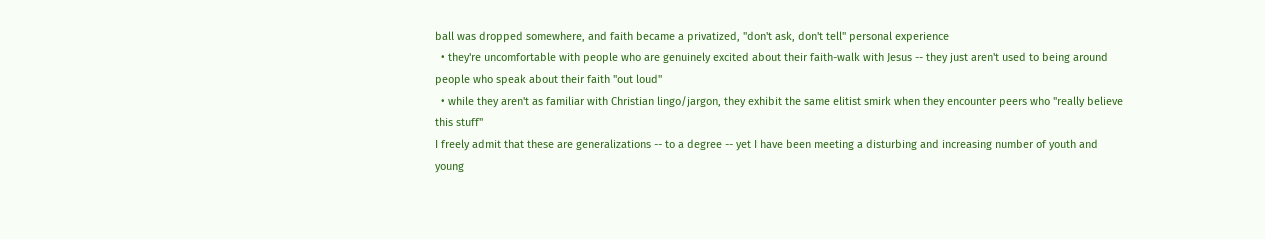ball was dropped somewhere, and faith became a privatized, "don't ask, don't tell" personal experience
  • they're uncomfortable with people who are genuinely excited about their faith-walk with Jesus -- they just aren't used to being around people who speak about their faith "out loud"
  • while they aren't as familiar with Christian lingo/jargon, they exhibit the same elitist smirk when they encounter peers who "really believe this stuff"
I freely admit that these are generalizations -- to a degree -- yet I have been meeting a disturbing and increasing number of youth and young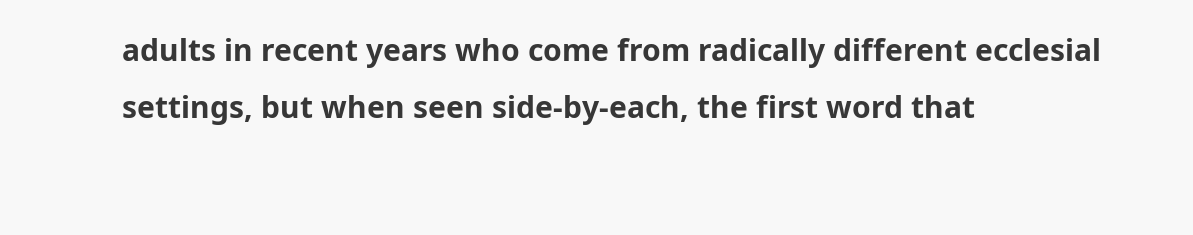adults in recent years who come from radically different ecclesial settings, but when seen side-by-each, the first word that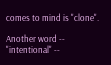comes to mind is "clone".

Another word -- "intentional" --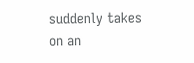suddenly takes on an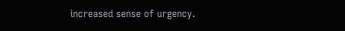increased sense of urgency.